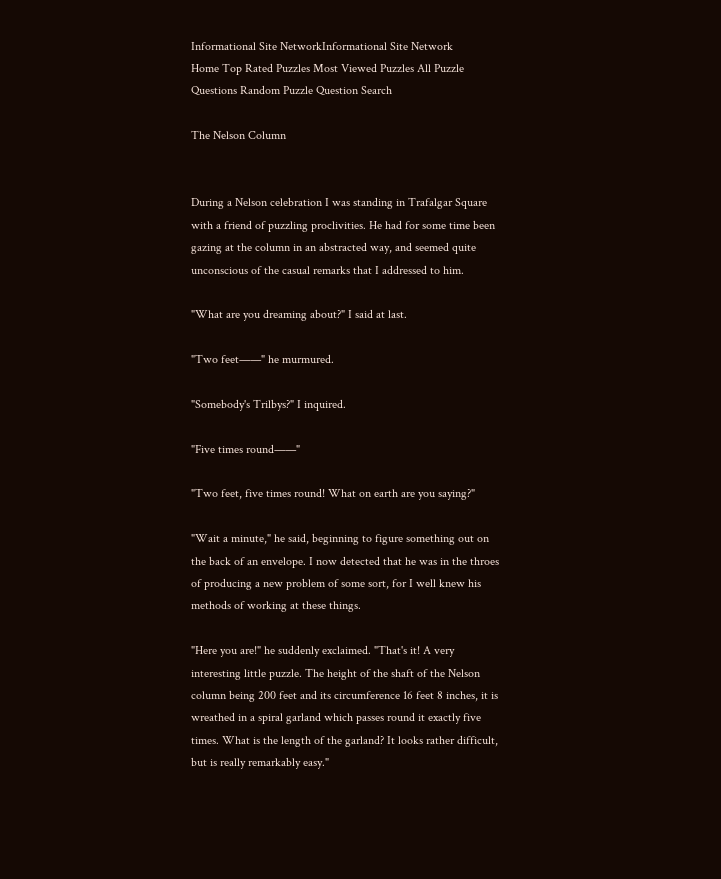Informational Site NetworkInformational Site Network
Home Top Rated Puzzles Most Viewed Puzzles All Puzzle Questions Random Puzzle Question Search

The Nelson Column


During a Nelson celebration I was standing in Trafalgar Square with a friend of puzzling proclivities. He had for some time been gazing at the column in an abstracted way, and seemed quite unconscious of the casual remarks that I addressed to him.

"What are you dreaming about?" I said at last.

"Two feet——" he murmured.

"Somebody's Trilbys?" I inquired.

"Five times round——"

"Two feet, five times round! What on earth are you saying?"

"Wait a minute," he said, beginning to figure something out on the back of an envelope. I now detected that he was in the throes of producing a new problem of some sort, for I well knew his methods of working at these things.

"Here you are!" he suddenly exclaimed. "That's it! A very interesting little puzzle. The height of the shaft of the Nelson column being 200 feet and its circumference 16 feet 8 inches, it is wreathed in a spiral garland which passes round it exactly five times. What is the length of the garland? It looks rather difficult, but is really remarkably easy."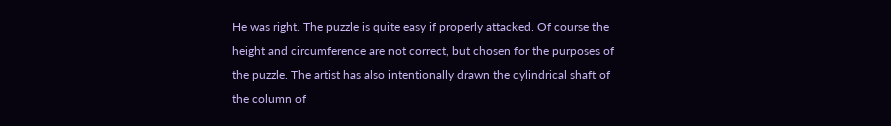He was right. The puzzle is quite easy if properly attacked. Of course the height and circumference are not correct, but chosen for the purposes of the puzzle. The artist has also intentionally drawn the cylindrical shaft of the column of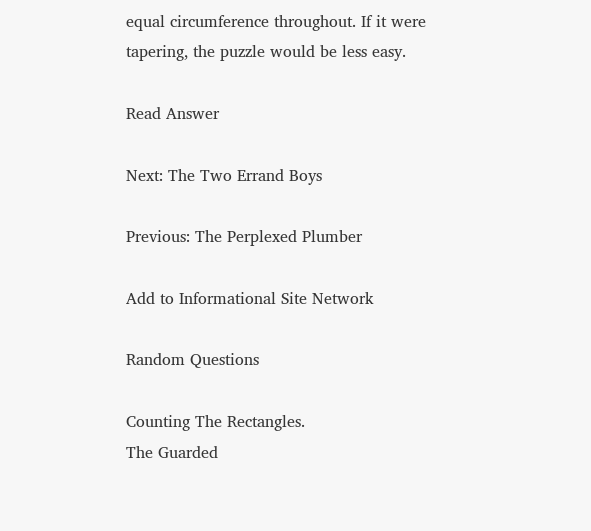equal circumference throughout. If it were tapering, the puzzle would be less easy.

Read Answer

Next: The Two Errand Boys

Previous: The Perplexed Plumber

Add to Informational Site Network

Random Questions

Counting The Rectangles.
The Guarded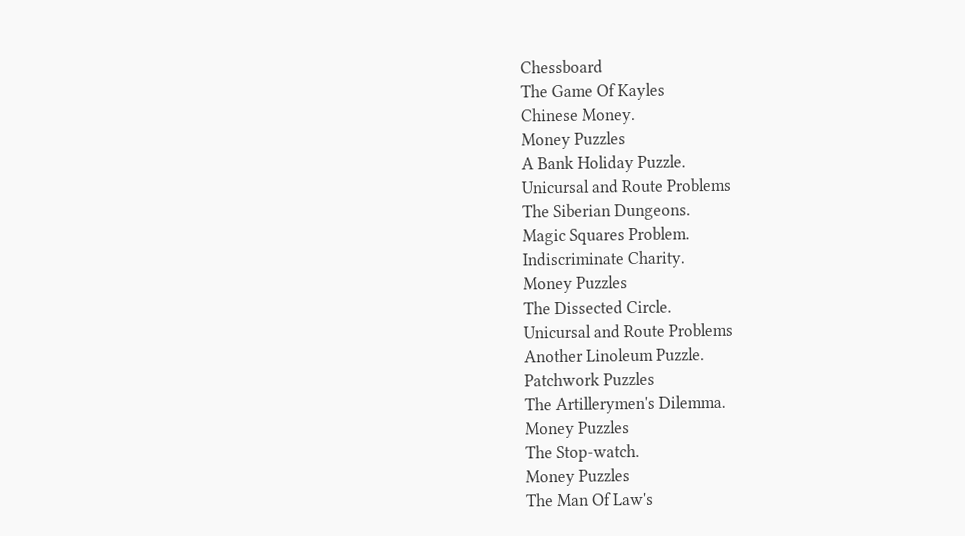Chessboard
The Game Of Kayles
Chinese Money.
Money Puzzles
A Bank Holiday Puzzle.
Unicursal and Route Problems
The Siberian Dungeons.
Magic Squares Problem.
Indiscriminate Charity.
Money Puzzles
The Dissected Circle.
Unicursal and Route Problems
Another Linoleum Puzzle.
Patchwork Puzzles
The Artillerymen's Dilemma.
Money Puzzles
The Stop-watch.
Money Puzzles
The Man Of Law's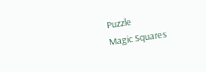Puzzle
Magic Squares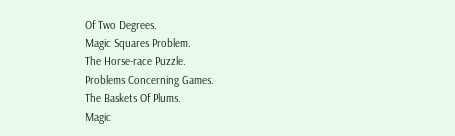Of Two Degrees.
Magic Squares Problem.
The Horse-race Puzzle.
Problems Concerning Games.
The Baskets Of Plums.
Magic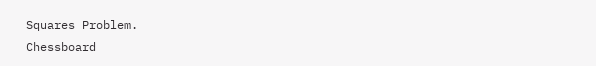Squares Problem.
Chessboard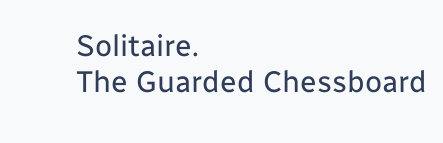Solitaire.
The Guarded Chessboard